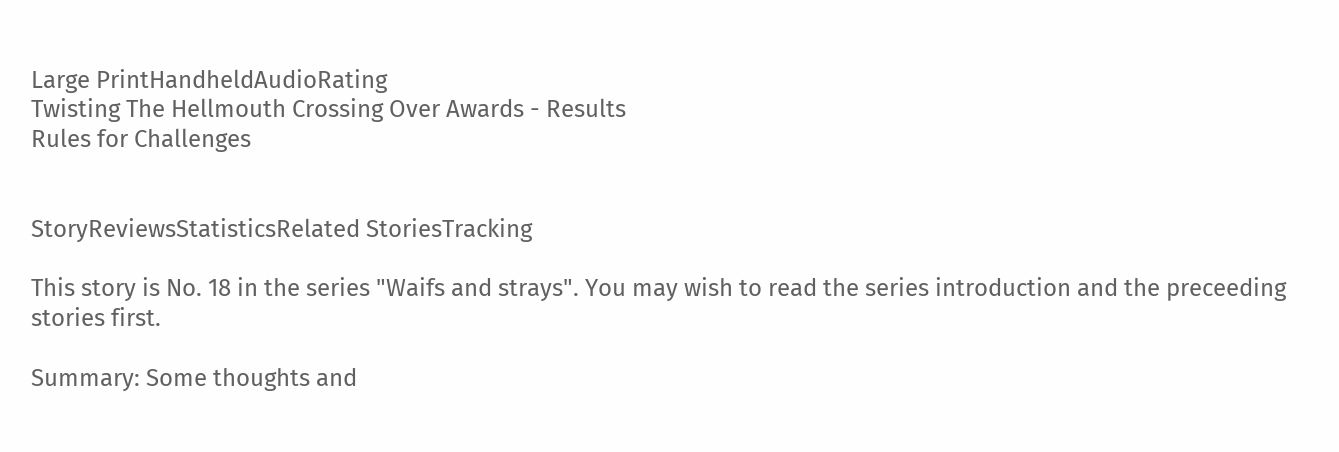Large PrintHandheldAudioRating
Twisting The Hellmouth Crossing Over Awards - Results
Rules for Challenges


StoryReviewsStatisticsRelated StoriesTracking

This story is No. 18 in the series "Waifs and strays". You may wish to read the series introduction and the preceeding stories first.

Summary: Some thoughts and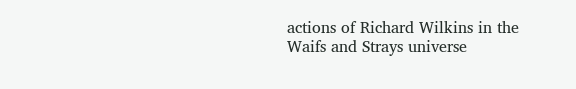actions of Richard Wilkins in the Waifs and Strays universe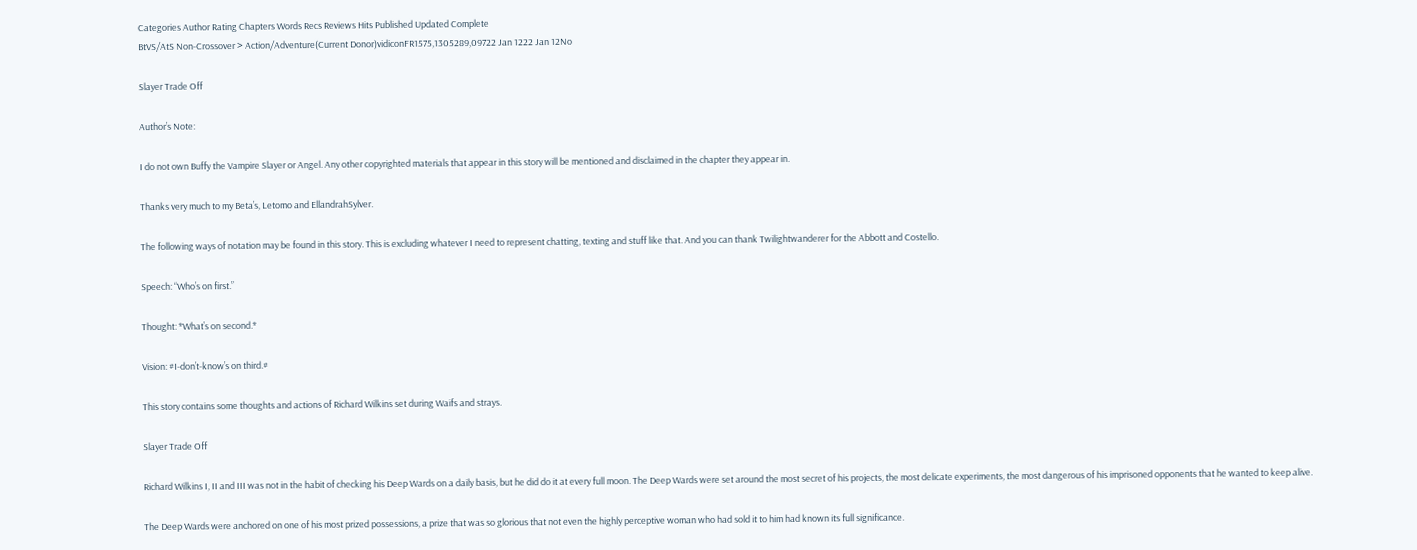Categories Author Rating Chapters Words Recs Reviews Hits Published Updated Complete
BtVS/AtS Non-Crossover > Action/Adventure(Current Donor)vidiconFR1575,1305289,09722 Jan 1222 Jan 12No

Slayer Trade Off

Author’s Note:

I do not own Buffy the Vampire Slayer or Angel. Any other copyrighted materials that appear in this story will be mentioned and disclaimed in the chapter they appear in.

Thanks very much to my Beta’s, Letomo and EllandrahSylver.

The following ways of notation may be found in this story. This is excluding whatever I need to represent chatting, texting and stuff like that. And you can thank Twilightwanderer for the Abbott and Costello.

Speech: “Who’s on first.”

Thought: *What’s on second.*

Vision: #I-don’t-know’s on third.#

This story contains some thoughts and actions of Richard Wilkins set during Waifs and strays.

Slayer Trade Off

Richard Wilkins I, II and III was not in the habit of checking his Deep Wards on a daily basis, but he did do it at every full moon. The Deep Wards were set around the most secret of his projects, the most delicate experiments, the most dangerous of his imprisoned opponents that he wanted to keep alive.

The Deep Wards were anchored on one of his most prized possessions, a prize that was so glorious that not even the highly perceptive woman who had sold it to him had known its full significance.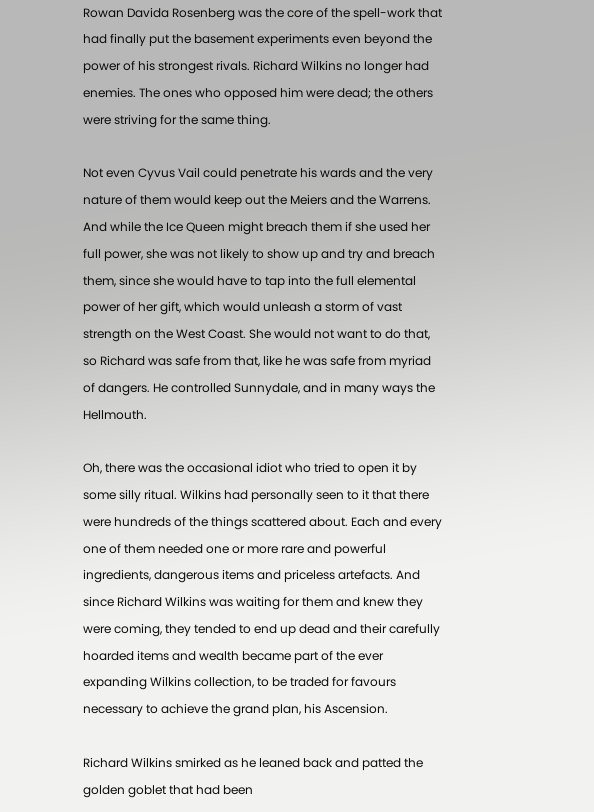Rowan Davida Rosenberg was the core of the spell-work that had finally put the basement experiments even beyond the power of his strongest rivals. Richard Wilkins no longer had enemies. The ones who opposed him were dead; the others were striving for the same thing.

Not even Cyvus Vail could penetrate his wards and the very nature of them would keep out the Meiers and the Warrens. And while the Ice Queen might breach them if she used her full power, she was not likely to show up and try and breach them, since she would have to tap into the full elemental power of her gift, which would unleash a storm of vast strength on the West Coast. She would not want to do that, so Richard was safe from that, like he was safe from myriad of dangers. He controlled Sunnydale, and in many ways the Hellmouth.

Oh, there was the occasional idiot who tried to open it by some silly ritual. Wilkins had personally seen to it that there were hundreds of the things scattered about. Each and every one of them needed one or more rare and powerful ingredients, dangerous items and priceless artefacts. And since Richard Wilkins was waiting for them and knew they were coming, they tended to end up dead and their carefully hoarded items and wealth became part of the ever expanding Wilkins collection, to be traded for favours necessary to achieve the grand plan, his Ascension.

Richard Wilkins smirked as he leaned back and patted the golden goblet that had been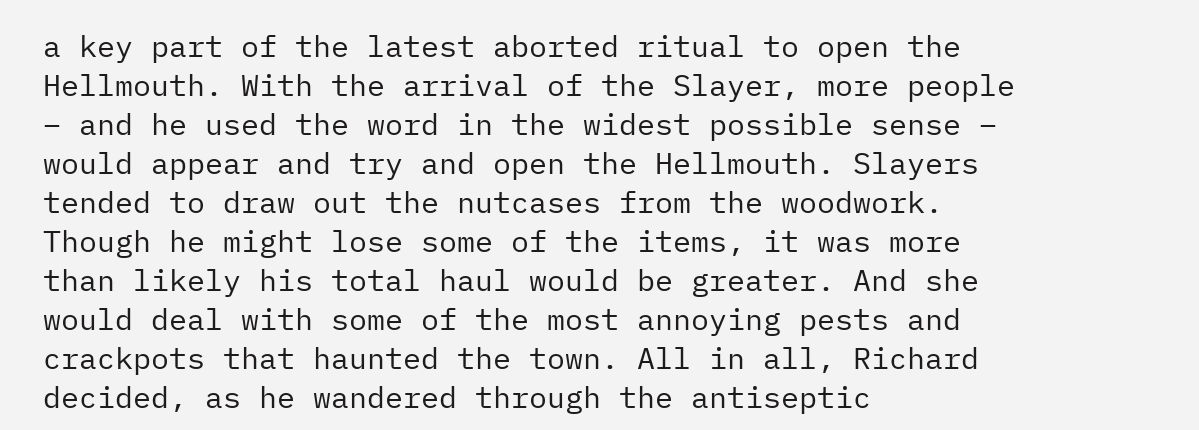a key part of the latest aborted ritual to open the Hellmouth. With the arrival of the Slayer, more people – and he used the word in the widest possible sense – would appear and try and open the Hellmouth. Slayers tended to draw out the nutcases from the woodwork. Though he might lose some of the items, it was more than likely his total haul would be greater. And she would deal with some of the most annoying pests and crackpots that haunted the town. All in all, Richard decided, as he wandered through the antiseptic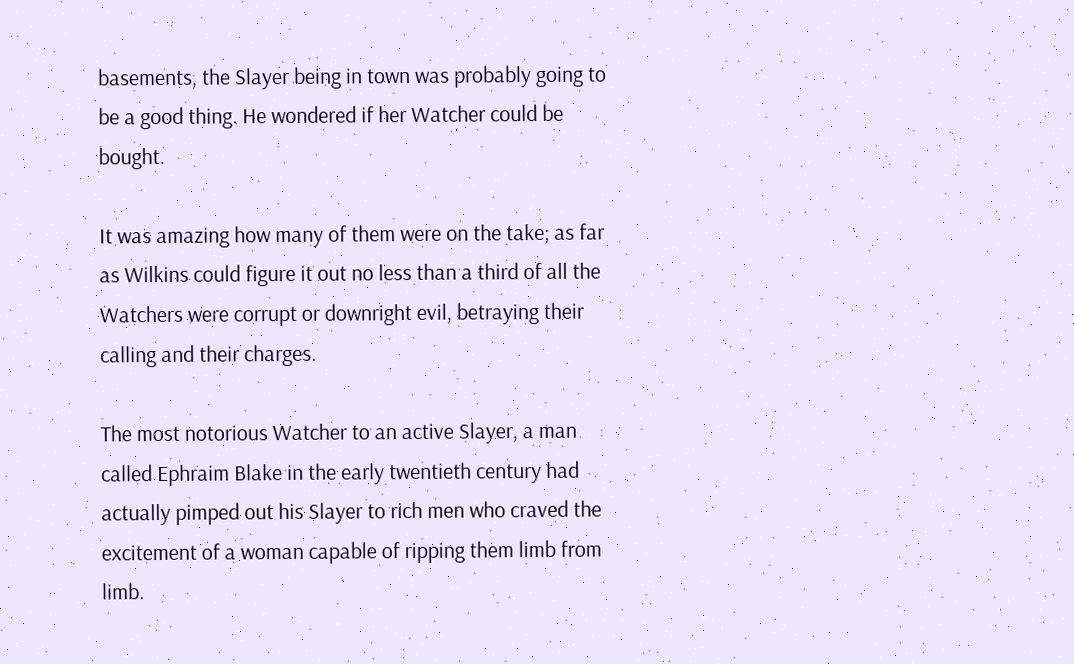basements, the Slayer being in town was probably going to be a good thing. He wondered if her Watcher could be bought.

It was amazing how many of them were on the take; as far as Wilkins could figure it out no less than a third of all the Watchers were corrupt or downright evil, betraying their calling and their charges.

The most notorious Watcher to an active Slayer, a man called Ephraim Blake in the early twentieth century had actually pimped out his Slayer to rich men who craved the excitement of a woman capable of ripping them limb from limb.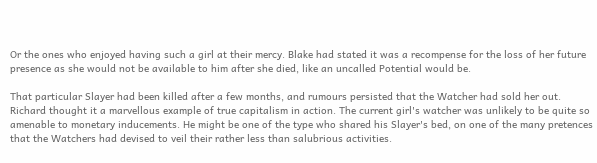Or the ones who enjoyed having such a girl at their mercy. Blake had stated it was a recompense for the loss of her future presence as she would not be available to him after she died, like an uncalled Potential would be.

That particular Slayer had been killed after a few months, and rumours persisted that the Watcher had sold her out. Richard thought it a marvellous example of true capitalism in action. The current girl's watcher was unlikely to be quite so amenable to monetary inducements. He might be one of the type who shared his Slayer's bed, on one of the many pretences that the Watchers had devised to veil their rather less than salubrious activities.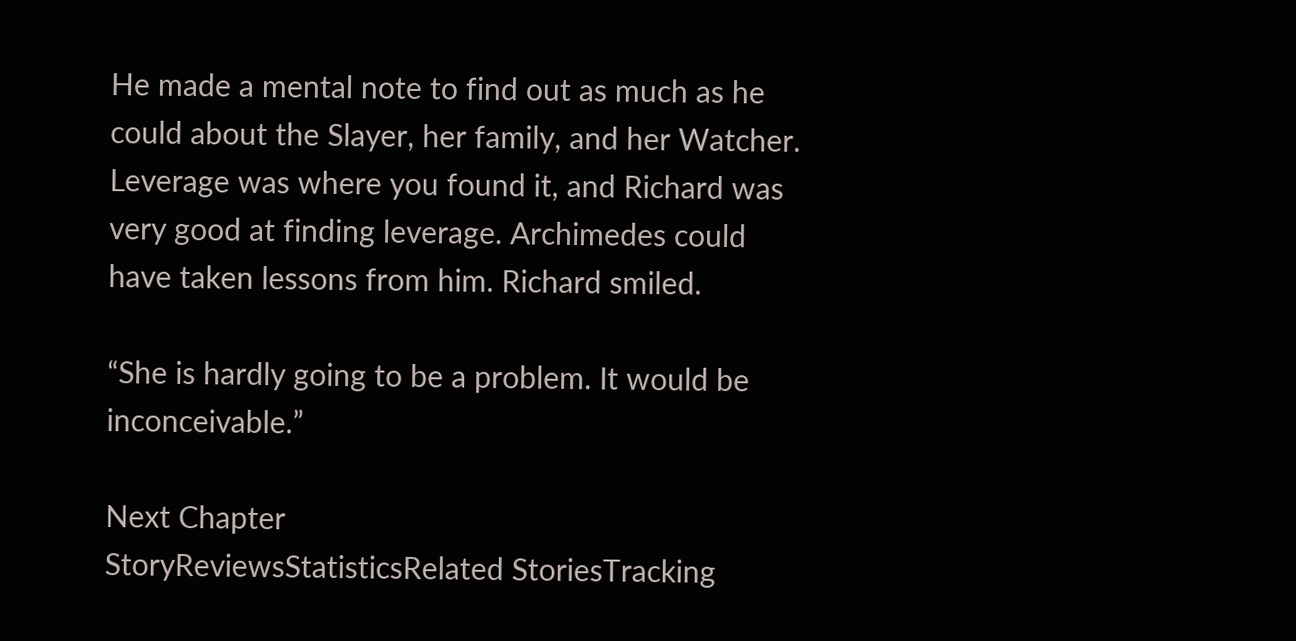He made a mental note to find out as much as he could about the Slayer, her family, and her Watcher. Leverage was where you found it, and Richard was very good at finding leverage. Archimedes could have taken lessons from him. Richard smiled.

“She is hardly going to be a problem. It would be inconceivable.”

Next Chapter
StoryReviewsStatisticsRelated StoriesTracking